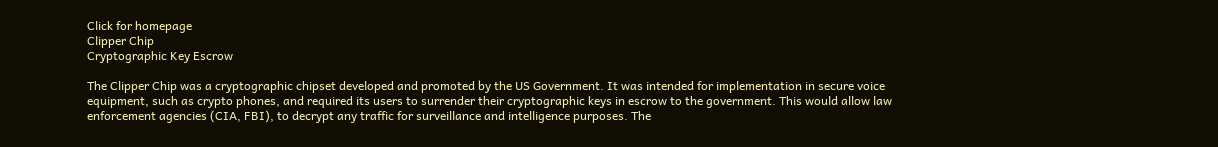Click for homepage
Clipper Chip
Cryptographic Key Escrow

The Clipper Chip was a cryptographic chipset developed and promoted by the US Government. It was intended for implementation in secure voice equipment, such as crypto phones, and required its users to surrender their cryptographic keys in escrow to the government. This would allow law enforcement agencies (CIA, FBI), to decrypt any traffic for surveillance and intelligence purposes. The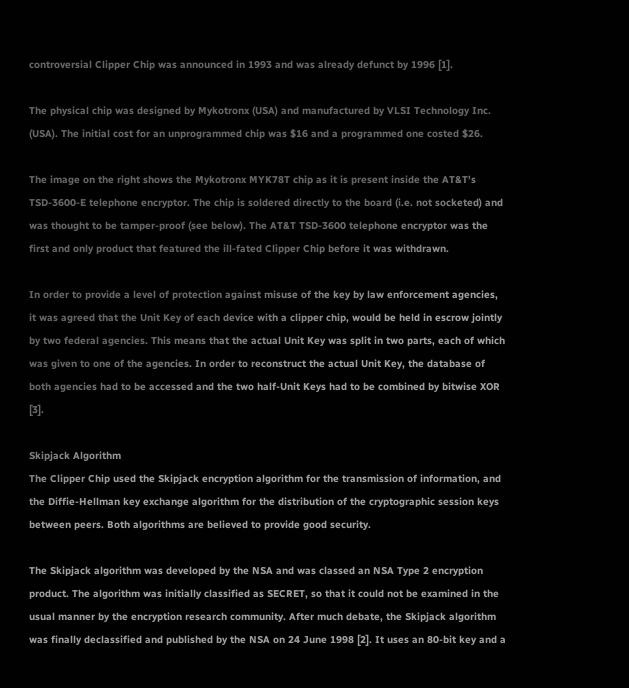controversial Clipper Chip was announced in 1993 and was already defunct by 1996 [1].

The physical chip was designed by Mykotronx (USA) and manufactured by VLSI Technology Inc. (USA). The initial cost for an unprogrammed chip was $16 and a programmed one costed $26.

The image on the right shows the Mykotronx MYK78T chip as it is present inside the AT&T's TSD-3600-E telephone encryptor. The chip is soldered directly to the board (i.e. not socketed) and was thought to be tamper-proof (see below). The AT&T TSD-3600 telephone encryptor was the first and only product that featured the ill-fated Clipper Chip before it was withdrawn.

In order to provide a level of protection against misuse of the key by law enforcement agencies, it was agreed that the Unit Key of each device with a clipper chip, would be held in escrow jointly by two federal agencies. This means that the actual Unit Key was split in two parts, each of which was given to one of the agencies. In order to reconstruct the actual Unit Key, the database of both agencies had to be accessed and the two half-Unit Keys had to be combined by bitwise XOR [3].

Skipjack Algorithm
The Clipper Chip used the Skipjack encryption algorithm for the transmission of information, and the Diffie-Hellman key exchange algorithm for the distribution of the cryptographic session keys between peers. Both algorithms are believed to provide good security.

The Skipjack algorithm was developed by the NSA and was classed an NSA Type 2 encryption product. The algorithm was initially classified as SECRET, so that it could not be examined in the usual manner by the encryption research community. After much debate, the Skipjack algorithm was finally declassified and published by the NSA on 24 June 1998 [2]. It uses an 80-bit key and a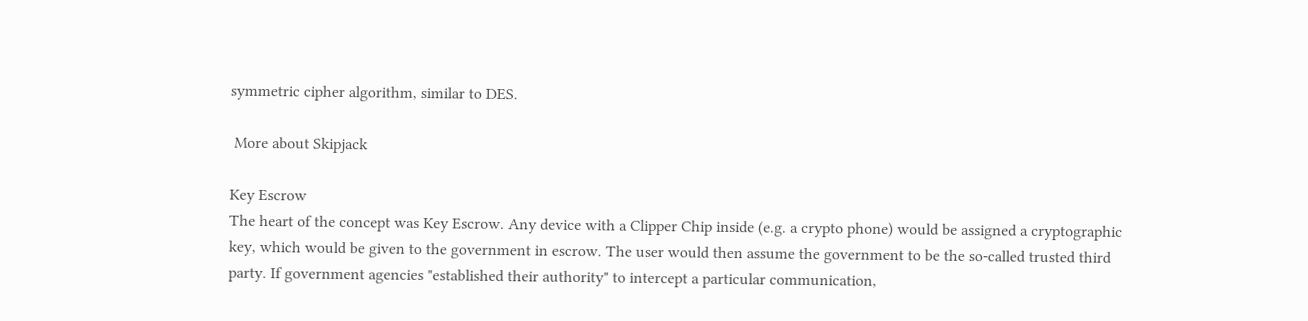symmetric cipher algorithm, similar to DES.

 More about Skipjack

Key Escrow
The heart of the concept was Key Escrow. Any device with a Clipper Chip inside (e.g. a crypto phone) would be assigned a cryptographic key, which would be given to the government in escrow. The user would then assume the government to be the so-called trusted third party. If government agencies "established their authority" to intercept a particular communication,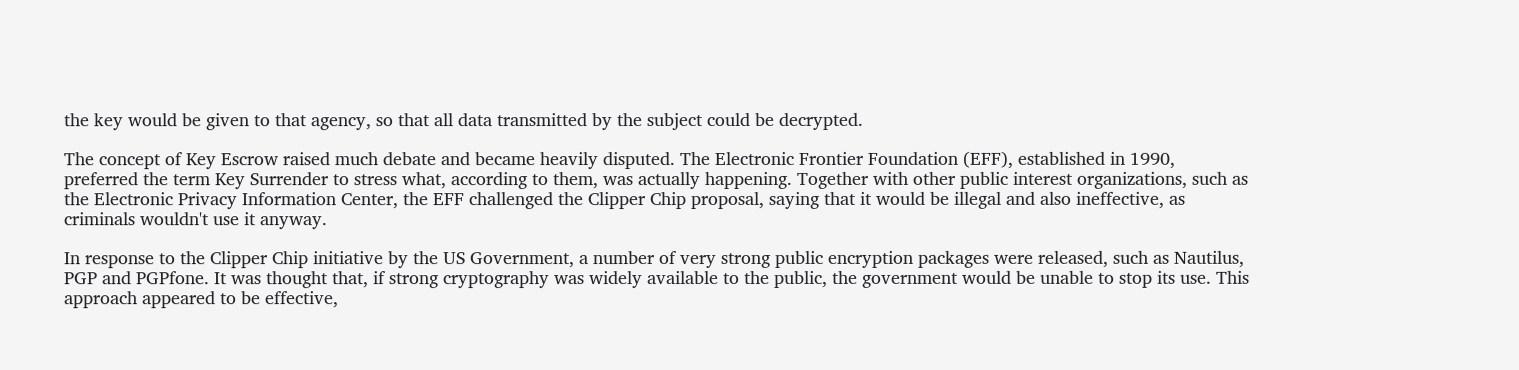the key would be given to that agency, so that all data transmitted by the subject could be decrypted.

The concept of Key Escrow raised much debate and became heavily disputed. The Electronic Frontier Foundation (EFF), established in 1990, preferred the term Key Surrender to stress what, according to them, was actually happening. Together with other public interest organizations, such as the Electronic Privacy Information Center, the EFF challenged the Clipper Chip proposal, saying that it would be illegal and also ineffective, as criminals wouldn't use it anyway.

In response to the Clipper Chip initiative by the US Government, a number of very strong public encryption packages were released, such as Nautilus, PGP and PGPfone. It was thought that, if strong cryptography was widely available to the public, the government would be unable to stop its use. This approach appeared to be effective,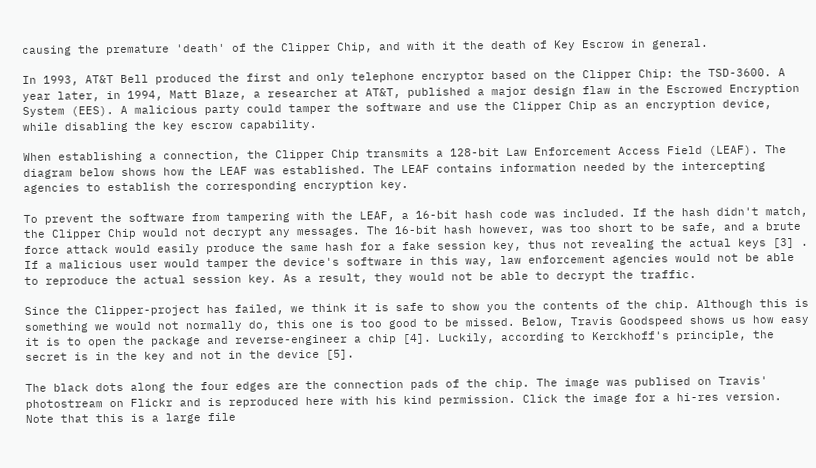causing the premature 'death' of the Clipper Chip, and with it the death of Key Escrow in general.

In 1993, AT&T Bell produced the first and only telephone encryptor based on the Clipper Chip: the TSD-3600. A year later, in 1994, Matt Blaze, a researcher at AT&T, published a major design flaw in the Escrowed Encryption System (EES). A malicious party could tamper the software and use the Clipper Chip as an encryption device, while disabling the key escrow capability.

When establishing a connection, the Clipper Chip transmits a 128-bit Law Enforcement Access Field (LEAF). The diagram below shows how the LEAF was established. The LEAF contains information needed by the intercepting agencies to establish the corresponding encryption key.

To prevent the software from tampering with the LEAF, a 16-bit hash code was included. If the hash didn't match, the Clipper Chip would not decrypt any messages. The 16-bit hash however, was too short to be safe, and a brute force attack would easily produce the same hash for a fake session key, thus not revealing the actual keys [3] . If a malicious user would tamper the device's software in this way, law enforcement agencies would not be able to reproduce the actual session key. As a result, they would not be able to decrypt the traffic.

Since the Clipper-project has failed, we think it is safe to show you the contents of the chip. Although this is something we would not normally do, this one is too good to be missed. Below, Travis Goodspeed shows us how easy it is to open the package and reverse-engineer a chip [4]. Luckily, according to Kerckhoff's principle, the secret is in the key and not in the device [5].

The black dots along the four edges are the connection pads of the chip. The image was publised on Travis' photostream on Flickr and is reproduced here with his kind permission. Click the image for a hi-res version. Note that this is a large file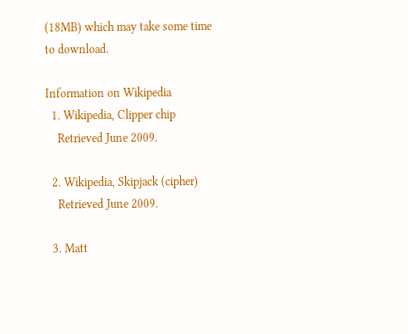(18MB) which may take some time to download.

Information on Wikipedia
  1. Wikipedia, Clipper chip
    Retrieved June 2009.

  2. Wikipedia, Skipjack (cipher)
    Retrieved June 2009.

  3. Matt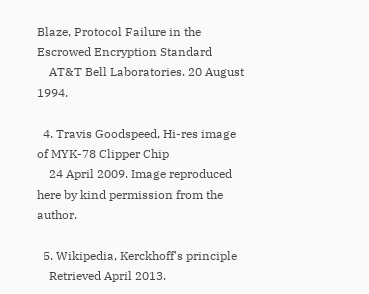Blaze, Protocol Failure in the Escrowed Encryption Standard
    AT&T Bell Laboratories. 20 August 1994.

  4. Travis Goodspeed, Hi-res image of MYK-78 Clipper Chip
    24 April 2009. Image reproduced here by kind permission from the author.

  5. Wikipedia, Kerckhoff's principle
    Retrieved April 2013.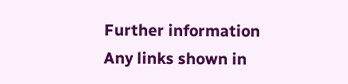Further information
Any links shown in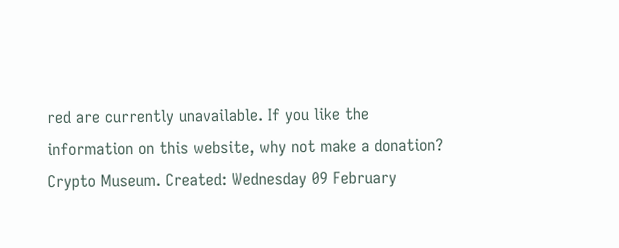red are currently unavailable. If you like the information on this website, why not make a donation?
Crypto Museum. Created: Wednesday 09 February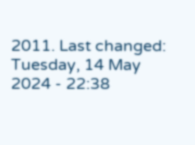2011. Last changed: Tuesday, 14 May 2024 - 22:38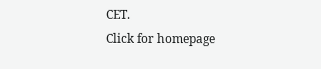CET.
Click for homepage